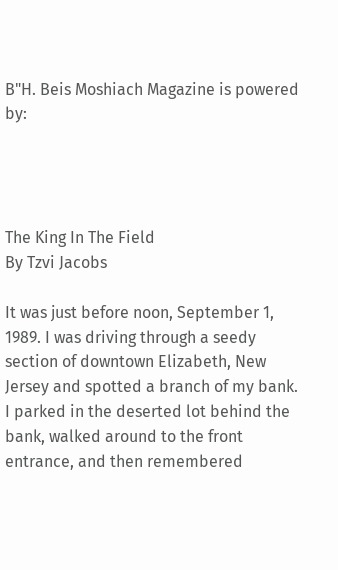B"H. Beis Moshiach Magazine is powered by:




The King In The Field
By Tzvi Jacobs

It was just before noon, September 1, 1989. I was driving through a seedy section of downtown Elizabeth, New Jersey and spotted a branch of my bank. I parked in the deserted lot behind the bank, walked around to the front entrance, and then remembered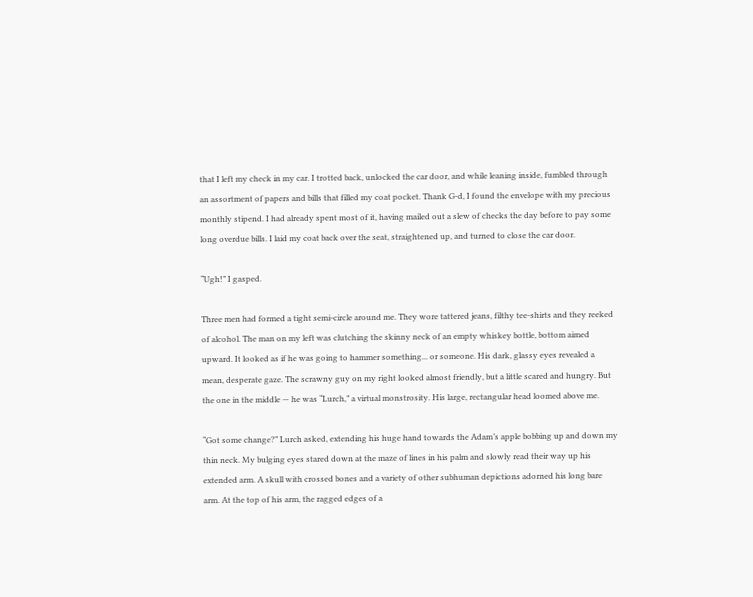that I left my check in my car. I trotted back, unlocked the car door, and while leaning inside, fumbled through an assortment of papers and bills that filled my coat pocket. Thank G-d, I found the envelope with my precious monthly stipend. I had already spent most of it, having mailed out a slew of checks the day before to pay some long overdue bills. I laid my coat back over the seat, straightened up, and turned to close the car door.

“Ugh!” I gasped.

Three men had formed a tight semi-circle around me. They wore tattered jeans, filthy tee-shirts and they reeked of alcohol. The man on my left was clutching the skinny neck of an empty whiskey bottle, bottom aimed upward. It looked as if he was going to hammer something... or someone. His dark, glassy eyes revealed a mean, desperate gaze. The scrawny guy on my right looked almost friendly, but a little scared and hungry. But the one in the middle — he was “Lurch,” a virtual monstrosity. His large, rectangular head loomed above me.

“Got some change?” Lurch asked, extending his huge hand towards the Adam’s apple bobbing up and down my thin neck. My bulging eyes stared down at the maze of lines in his palm and slowly read their way up his extended arm. A skull with crossed bones and a variety of other subhuman depictions adorned his long bare arm. At the top of his arm, the ragged edges of a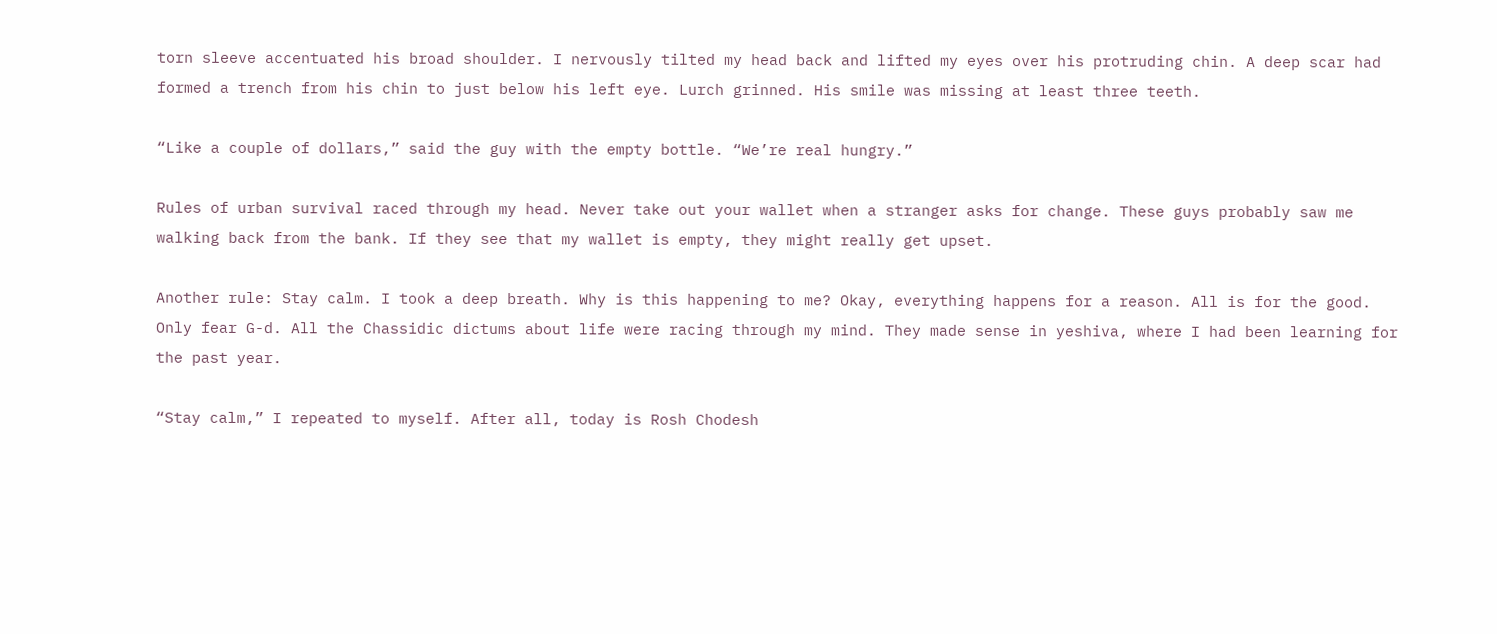torn sleeve accentuated his broad shoulder. I nervously tilted my head back and lifted my eyes over his protruding chin. A deep scar had formed a trench from his chin to just below his left eye. Lurch grinned. His smile was missing at least three teeth.

“Like a couple of dollars,” said the guy with the empty bottle. “We’re real hungry.”

Rules of urban survival raced through my head. Never take out your wallet when a stranger asks for change. These guys probably saw me walking back from the bank. If they see that my wallet is empty, they might really get upset.

Another rule: Stay calm. I took a deep breath. Why is this happening to me? Okay, everything happens for a reason. All is for the good. Only fear G-d. All the Chassidic dictums about life were racing through my mind. They made sense in yeshiva, where I had been learning for the past year.

“Stay calm,” I repeated to myself. After all, today is Rosh Chodesh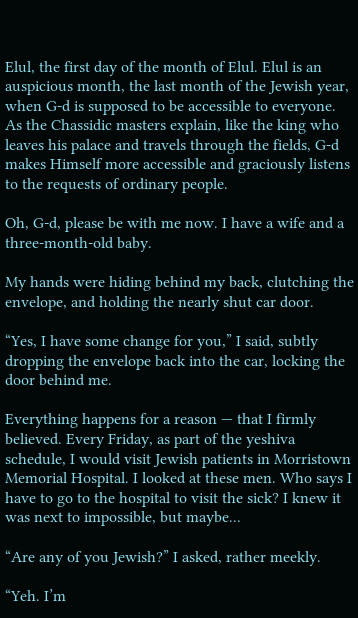Elul, the first day of the month of Elul. Elul is an auspicious month, the last month of the Jewish year, when G-d is supposed to be accessible to everyone. As the Chassidic masters explain, like the king who leaves his palace and travels through the fields, G-d makes Himself more accessible and graciously listens to the requests of ordinary people.

Oh, G-d, please be with me now. I have a wife and a three-month-old baby.

My hands were hiding behind my back, clutching the envelope, and holding the nearly shut car door.

“Yes, I have some change for you,” I said, subtly dropping the envelope back into the car, locking the door behind me.

Everything happens for a reason — that I firmly believed. Every Friday, as part of the yeshiva schedule, I would visit Jewish patients in Morristown Memorial Hospital. I looked at these men. Who says I have to go to the hospital to visit the sick? I knew it was next to impossible, but maybe...

“Are any of you Jewish?” I asked, rather meekly.

“Yeh. I’m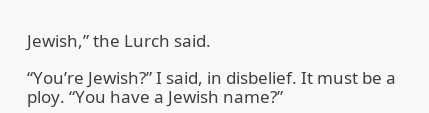Jewish,” the Lurch said.

“You’re Jewish?” I said, in disbelief. It must be a ploy. “You have a Jewish name?”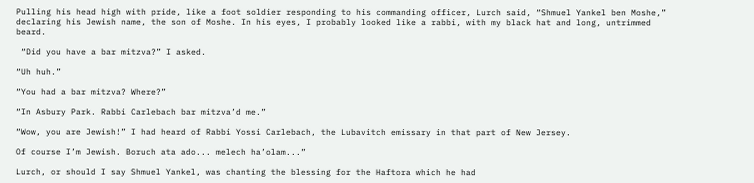Pulling his head high with pride, like a foot soldier responding to his commanding officer, Lurch said, “Shmuel Yankel ben Moshe,” declaring his Jewish name, the son of Moshe. In his eyes, I probably looked like a rabbi, with my black hat and long, untrimmed beard.

 “Did you have a bar mitzva?” I asked.

“Uh huh.”

“You had a bar mitzva? Where?”

“In Asbury Park. Rabbi Carlebach bar mitzva’d me.”

“Wow, you are Jewish!” I had heard of Rabbi Yossi Carlebach, the Lubavitch emissary in that part of New Jersey.

Of course I’m Jewish. Boruch ata ado... melech ha’olam...”

Lurch, or should I say Shmuel Yankel, was chanting the blessing for the Haftora which he had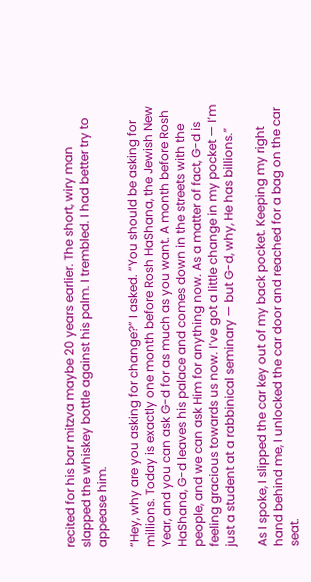recited for his bar mitzva maybe 20 years earlier. The short, wiry man slapped the whiskey bottle against his palm. I trembled. I had better try to appease him.

“Hey, why are you asking for change?” I asked. “You should be asking for millions. Today is exactly one month before Rosh HaShana, the Jewish New Year, and you can ask G-d for as much as you want. A month before Rosh HaShana, G-d leaves his palace and comes down in the streets with the people, and we can ask Him for anything now. As a matter of fact, G-d is feeling gracious towards us now. I’ve got a little change in my pocket — I’m just a student at a rabbinical seminary — but G-d, why, He has billions.”

As I spoke, I slipped the car key out of my back pocket. Keeping my right hand behind me, I unlocked the car door and reached for a bag on the car seat.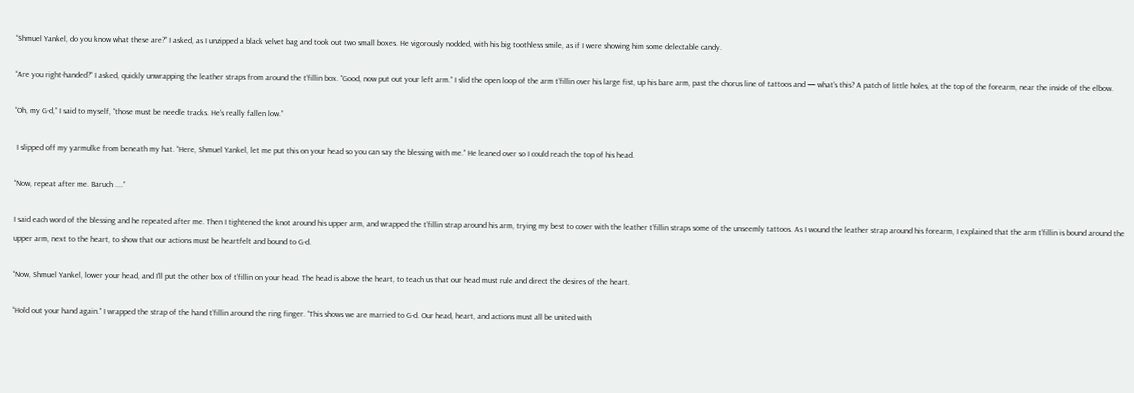“Shmuel Yankel, do you know what these are?” I asked, as I unzipped a black velvet bag and took out two small boxes. He vigorously nodded, with his big toothless smile, as if I were showing him some delectable candy.

“Are you right-handed?” I asked, quickly unwrapping the leather straps from around the t’fillin box. “Good, now put out your left arm.” I slid the open loop of the arm t’fillin over his large fist, up his bare arm, past the chorus line of tattoos and — what’s this? A patch of little holes, at the top of the forearm, near the inside of the elbow.

“Oh, my G-d,” I said to myself, “those must be needle tracks. He’s really fallen low.”

 I slipped off my yarmulke from beneath my hat. “Here, Shmuel Yankel, let me put this on your head so you can say the blessing with me.” He leaned over so I could reach the top of his head.

“Now, repeat after me. Baruch ....”

I said each word of the blessing and he repeated after me. Then I tightened the knot around his upper arm, and wrapped the t’fillin strap around his arm, trying my best to cover with the leather t’fillin straps some of the unseemly tattoos. As I wound the leather strap around his forearm, I explained that the arm t’fillin is bound around the upper arm, next to the heart, to show that our actions must be heartfelt and bound to G-d.

“Now, Shmuel Yankel, lower your head, and I’ll put the other box of t’fillin on your head. The head is above the heart, to teach us that our head must rule and direct the desires of the heart.

“Hold out your hand again.” I wrapped the strap of the hand t’fillin around the ring finger. “This shows we are married to G-d. Our head, heart, and actions must all be united with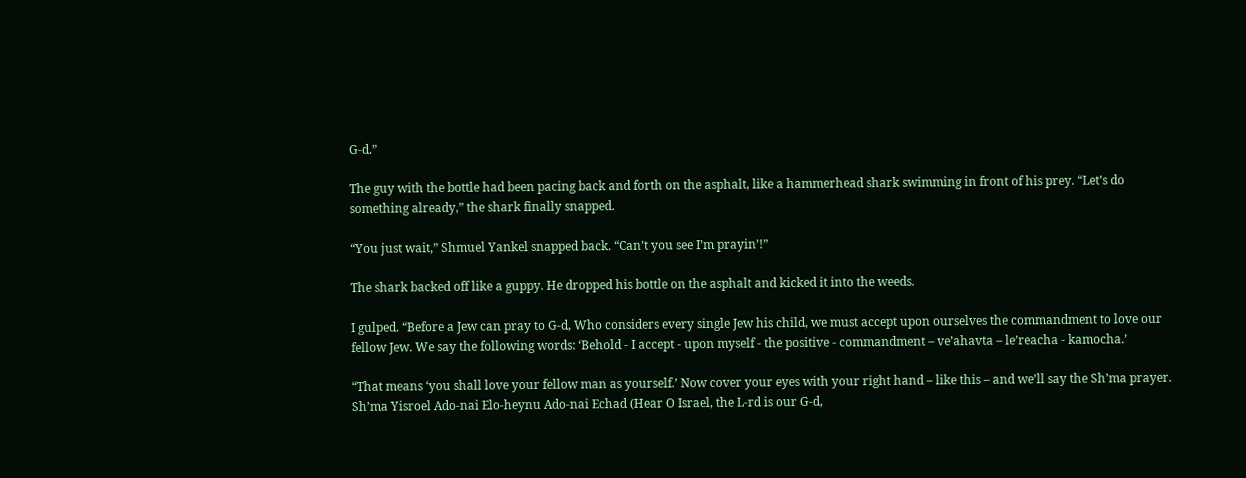G-d.”

The guy with the bottle had been pacing back and forth on the asphalt, like a hammerhead shark swimming in front of his prey. “Let’s do something already,” the shark finally snapped.

“You just wait,” Shmuel Yankel snapped back. “Can’t you see I’m prayin’!”

The shark backed off like a guppy. He dropped his bottle on the asphalt and kicked it into the weeds.

I gulped. “Before a Jew can pray to G-d, Who considers every single Jew his child, we must accept upon ourselves the commandment to love our fellow Jew. We say the following words: ‘Behold - I accept - upon myself - the positive - commandment – ve’ahavta – le’reacha - kamocha.’

“That means ‘you shall love your fellow man as yourself.’ Now cover your eyes with your right hand – like this – and we’ll say the Sh’ma prayer. Sh’ma Yisroel Ado-nai Elo-heynu Ado-nai Echad (Hear O Israel, the L-rd is our G-d,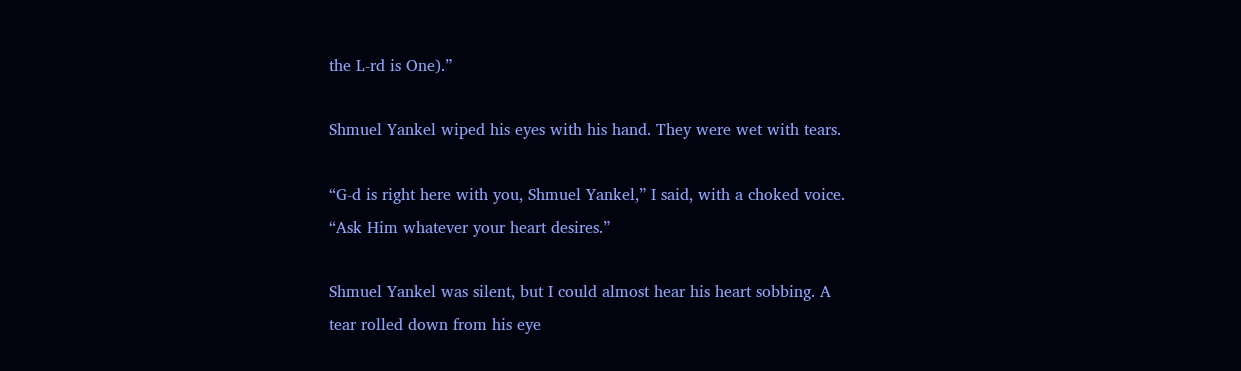the L-rd is One).”

Shmuel Yankel wiped his eyes with his hand. They were wet with tears.

“G-d is right here with you, Shmuel Yankel,” I said, with a choked voice. “Ask Him whatever your heart desires.”

Shmuel Yankel was silent, but I could almost hear his heart sobbing. A tear rolled down from his eye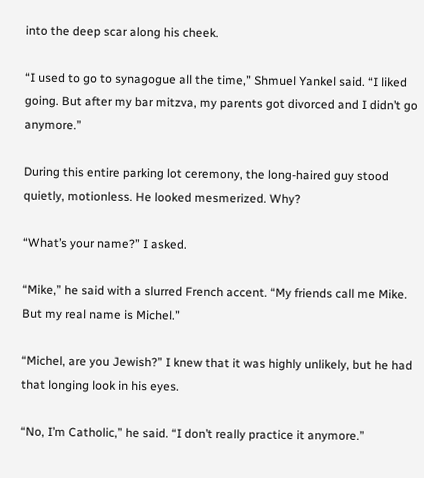into the deep scar along his cheek.

“I used to go to synagogue all the time,” Shmuel Yankel said. “I liked going. But after my bar mitzva, my parents got divorced and I didn’t go anymore.”

During this entire parking lot ceremony, the long-haired guy stood quietly, motionless. He looked mesmerized. Why?

“What’s your name?” I asked.

“Mike,” he said with a slurred French accent. “My friends call me Mike. But my real name is Michel.”

“Michel, are you Jewish?” I knew that it was highly unlikely, but he had that longing look in his eyes.

“No, I’m Catholic,” he said. “I don’t really practice it anymore.”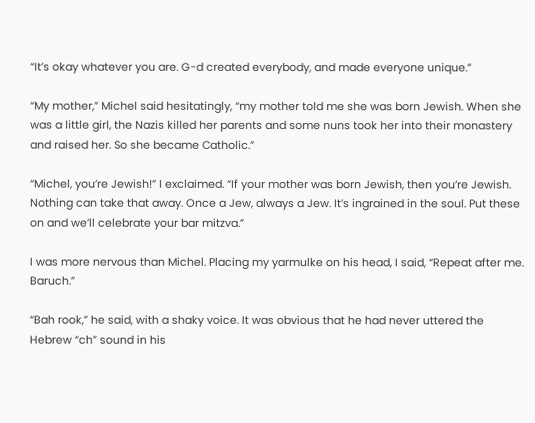“It’s okay whatever you are. G-d created everybody, and made everyone unique.”

“My mother,” Michel said hesitatingly, “my mother told me she was born Jewish. When she was a little girl, the Nazis killed her parents and some nuns took her into their monastery and raised her. So she became Catholic.”

“Michel, you’re Jewish!” I exclaimed. “If your mother was born Jewish, then you’re Jewish. Nothing can take that away. Once a Jew, always a Jew. It’s ingrained in the soul. Put these on and we’ll celebrate your bar mitzva.”

I was more nervous than Michel. Placing my yarmulke on his head, I said, “Repeat after me. Baruch.”

“Bah rook,” he said, with a shaky voice. It was obvious that he had never uttered the Hebrew “ch” sound in his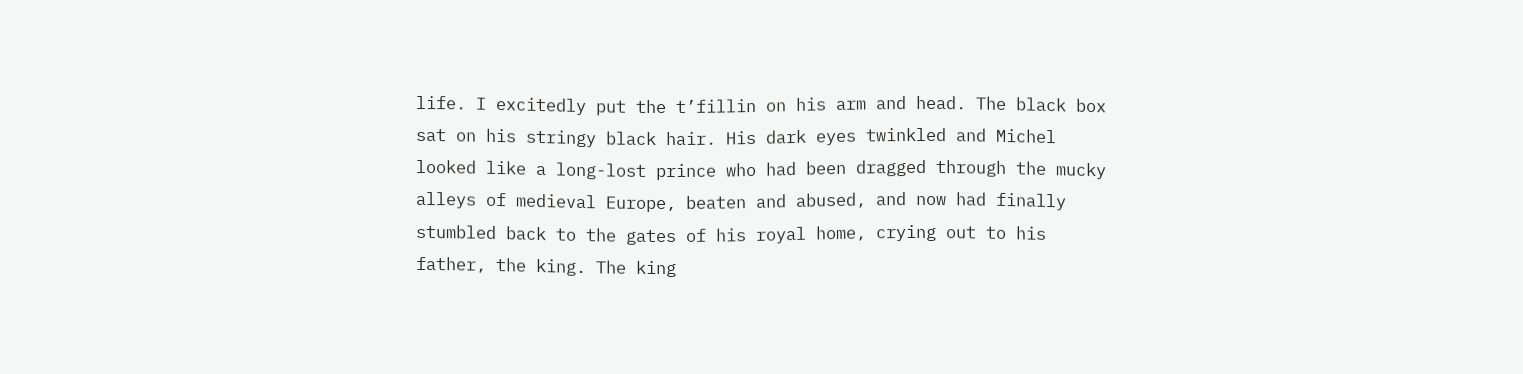life. I excitedly put the t’fillin on his arm and head. The black box sat on his stringy black hair. His dark eyes twinkled and Michel looked like a long-lost prince who had been dragged through the mucky alleys of medieval Europe, beaten and abused, and now had finally stumbled back to the gates of his royal home, crying out to his father, the king. The king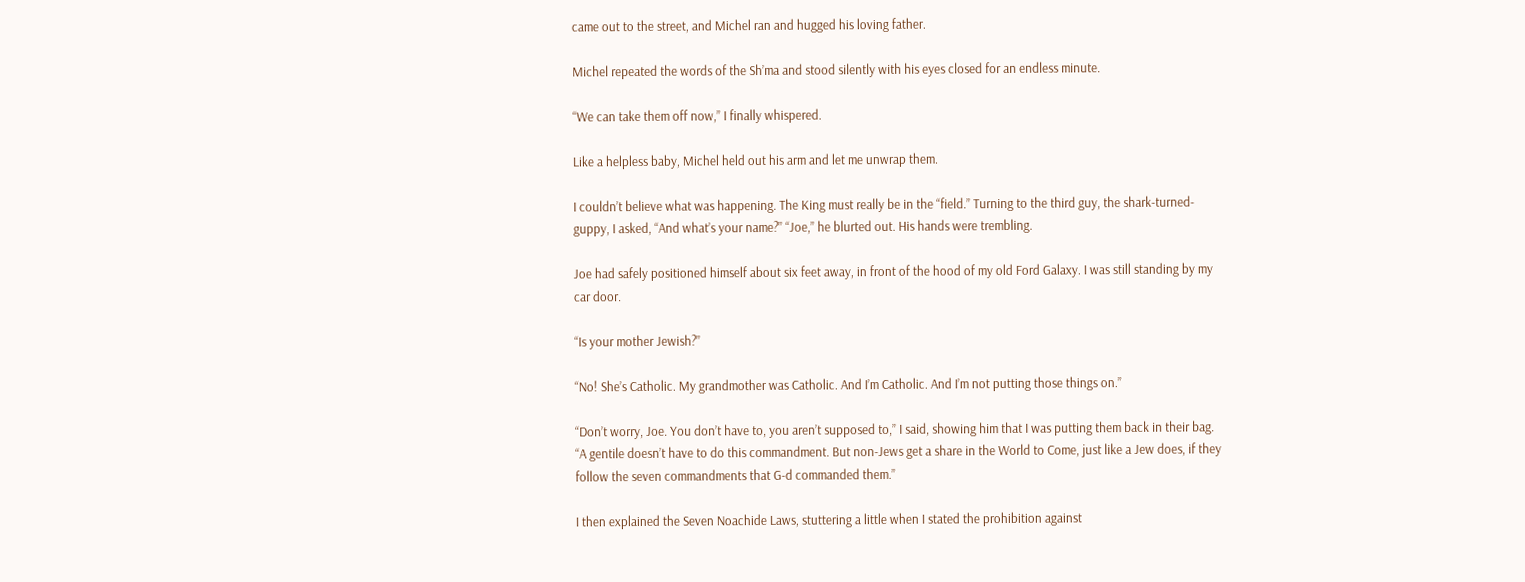came out to the street, and Michel ran and hugged his loving father.

Michel repeated the words of the Sh’ma and stood silently with his eyes closed for an endless minute.

“We can take them off now,” I finally whispered.

Like a helpless baby, Michel held out his arm and let me unwrap them.

I couldn’t believe what was happening. The King must really be in the “field.” Turning to the third guy, the shark-turned-guppy, I asked, “And what’s your name?” “Joe,” he blurted out. His hands were trembling.

Joe had safely positioned himself about six feet away, in front of the hood of my old Ford Galaxy. I was still standing by my car door.

“Is your mother Jewish?”

“No! She’s Catholic. My grandmother was Catholic. And I’m Catholic. And I’m not putting those things on.”

“Don’t worry, Joe. You don’t have to, you aren’t supposed to,” I said, showing him that I was putting them back in their bag. “A gentile doesn’t have to do this commandment. But non-Jews get a share in the World to Come, just like a Jew does, if they follow the seven commandments that G-d commanded them.”

I then explained the Seven Noachide Laws, stuttering a little when I stated the prohibition against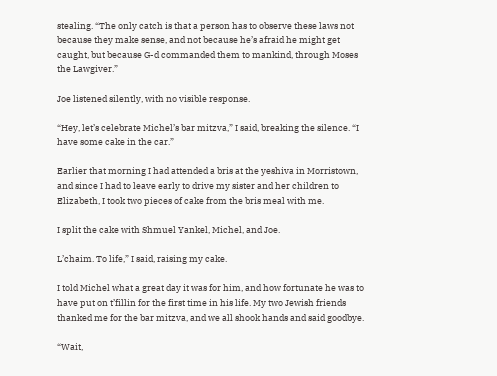stealing. “The only catch is that a person has to observe these laws not because they make sense, and not because he’s afraid he might get caught, but because G-d commanded them to mankind, through Moses the Lawgiver.”

Joe listened silently, with no visible response.

“Hey, let’s celebrate Michel’s bar mitzva,” I said, breaking the silence. “I have some cake in the car.”

Earlier that morning I had attended a bris at the yeshiva in Morristown, and since I had to leave early to drive my sister and her children to Elizabeth, I took two pieces of cake from the bris meal with me.

I split the cake with Shmuel Yankel, Michel, and Joe.

L’chaim. To life,” I said, raising my cake.

I told Michel what a great day it was for him, and how fortunate he was to have put on t’fillin for the first time in his life. My two Jewish friends thanked me for the bar mitzva, and we all shook hands and said goodbye.

“Wait,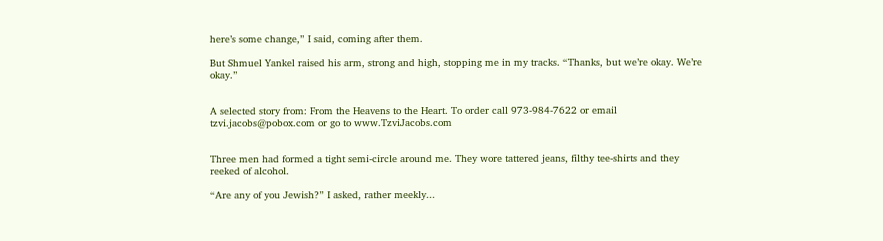here’s some change,” I said, coming after them.

But Shmuel Yankel raised his arm, strong and high, stopping me in my tracks. “Thanks, but we’re okay. We’re okay.”


A selected story from: From the Heavens to the Heart. To order call 973-984-7622 or email tzvi.jacobs@pobox.com or go to www.TzviJacobs.com


Three men had formed a tight semi-circle around me. They wore tattered jeans, filthy tee-shirts and they reeked of alcohol.

“Are any of you Jewish?” I asked, rather meekly...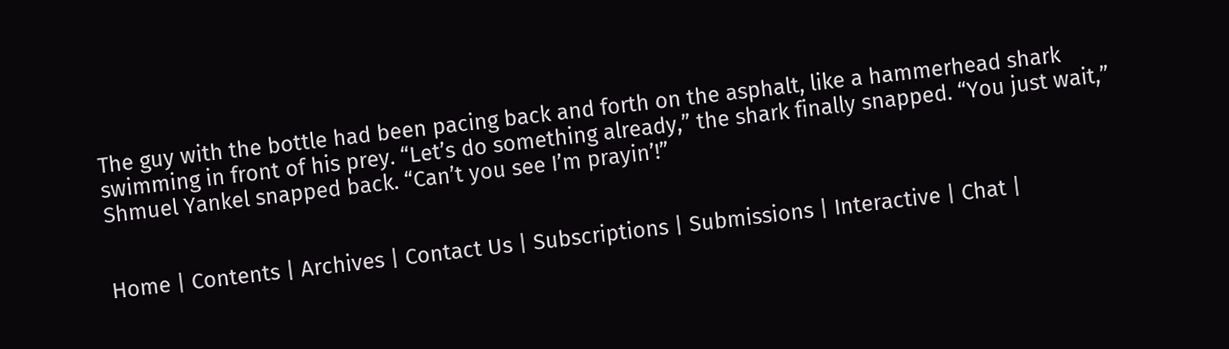The guy with the bottle had been pacing back and forth on the asphalt, like a hammerhead shark swimming in front of his prey. “Let’s do something already,” the shark finally snapped. “You just wait,” Shmuel Yankel snapped back. “Can’t you see I’m prayin’!”


Home | Contents | Archives | Contact Us | Subscriptions | Submissions | Interactive | Chat |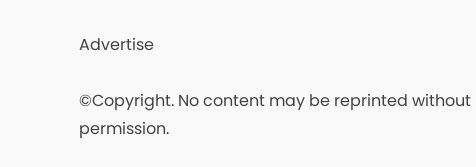Advertise

©Copyright. No content may be reprinted without permission.